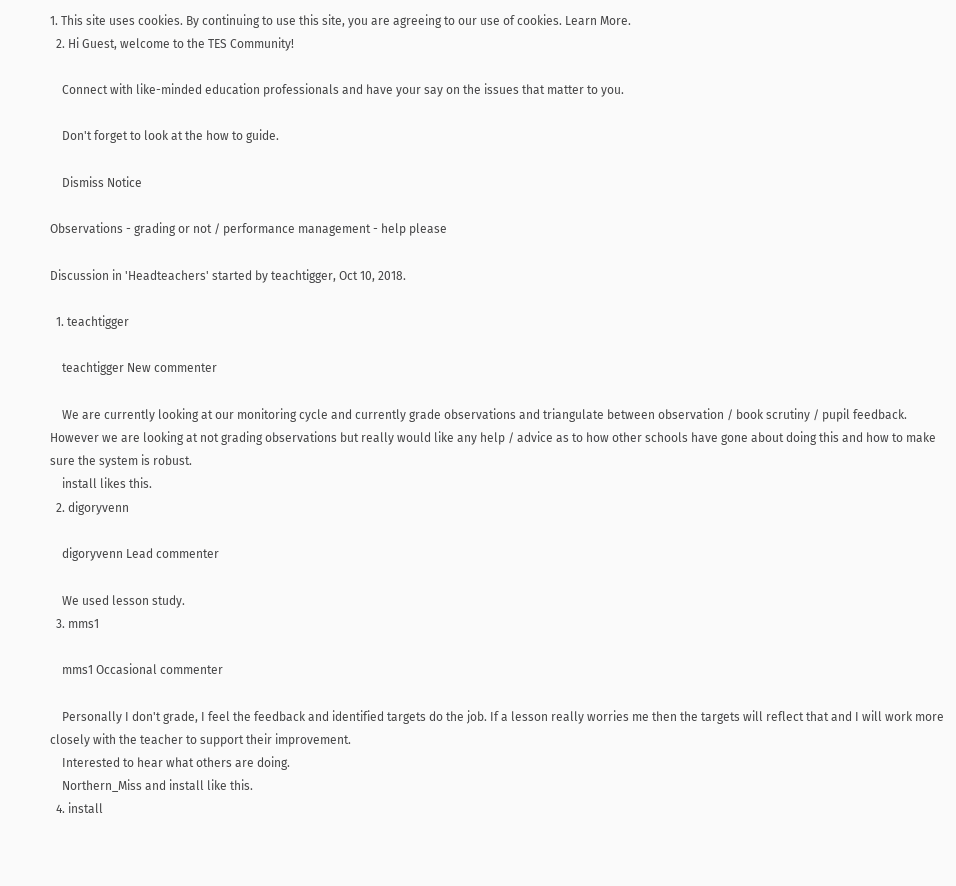1. This site uses cookies. By continuing to use this site, you are agreeing to our use of cookies. Learn More.
  2. Hi Guest, welcome to the TES Community!

    Connect with like-minded education professionals and have your say on the issues that matter to you.

    Don't forget to look at the how to guide.

    Dismiss Notice

Observations - grading or not / performance management - help please

Discussion in 'Headteachers' started by teachtigger, Oct 10, 2018.

  1. teachtigger

    teachtigger New commenter

    We are currently looking at our monitoring cycle and currently grade observations and triangulate between observation / book scrutiny / pupil feedback. However we are looking at not grading observations but really would like any help / advice as to how other schools have gone about doing this and how to make sure the system is robust.
    install likes this.
  2. digoryvenn

    digoryvenn Lead commenter

    We used lesson study.
  3. mms1

    mms1 Occasional commenter

    Personally I don't grade, I feel the feedback and identified targets do the job. If a lesson really worries me then the targets will reflect that and I will work more closely with the teacher to support their improvement.
    Interested to hear what others are doing.
    Northern_Miss and install like this.
  4. install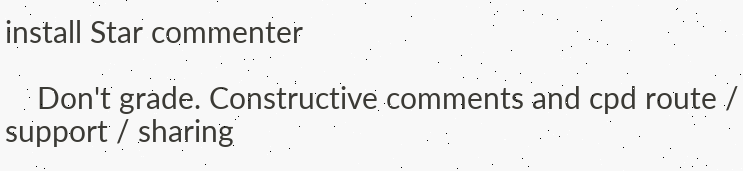install Star commenter

    Don't grade. Constructive comments and cpd route / support / sharing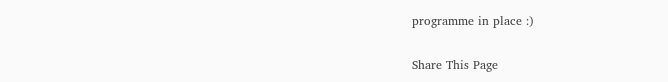programme in place :)

Share This Page